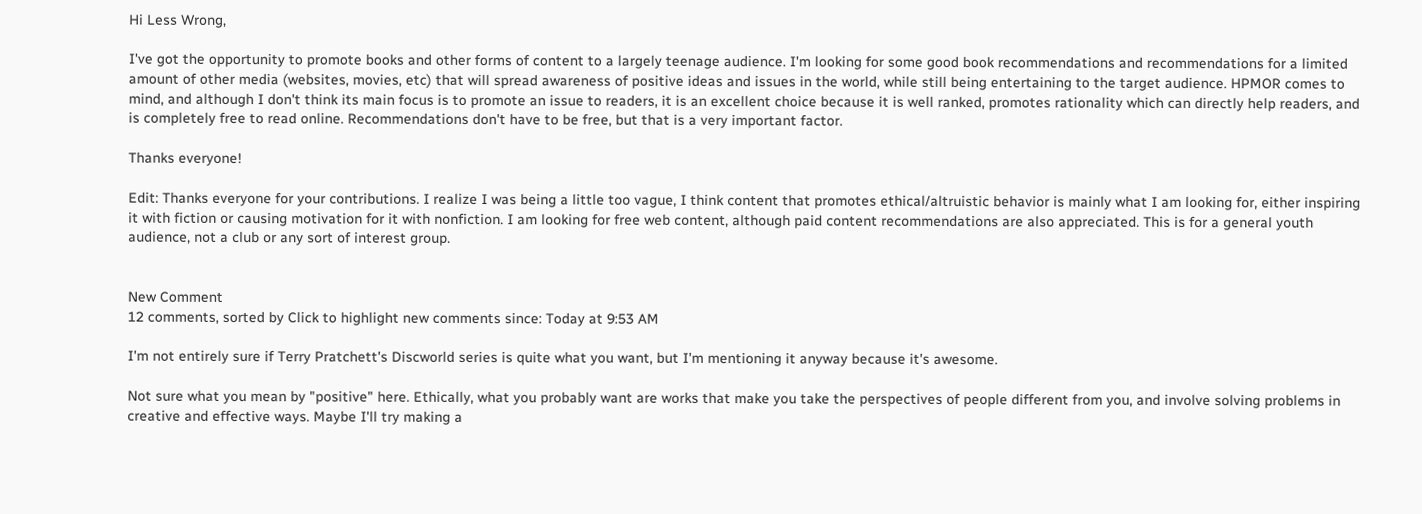Hi Less Wrong,

I've got the opportunity to promote books and other forms of content to a largely teenage audience. I'm looking for some good book recommendations and recommendations for a limited amount of other media (websites, movies, etc) that will spread awareness of positive ideas and issues in the world, while still being entertaining to the target audience. HPMOR comes to mind, and although I don't think its main focus is to promote an issue to readers, it is an excellent choice because it is well ranked, promotes rationality which can directly help readers, and is completely free to read online. Recommendations don't have to be free, but that is a very important factor.

Thanks everyone!

Edit: Thanks everyone for your contributions. I realize I was being a little too vague, I think content that promotes ethical/altruistic behavior is mainly what I am looking for, either inspiring it with fiction or causing motivation for it with nonfiction. I am looking for free web content, although paid content recommendations are also appreciated. This is for a general youth audience, not a club or any sort of interest group.


New Comment
12 comments, sorted by Click to highlight new comments since: Today at 9:53 AM

I'm not entirely sure if Terry Pratchett's Discworld series is quite what you want, but I'm mentioning it anyway because it's awesome.

Not sure what you mean by "positive" here. Ethically, what you probably want are works that make you take the perspectives of people different from you, and involve solving problems in creative and effective ways. Maybe I'll try making a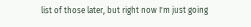list of those later, but right now I'm just going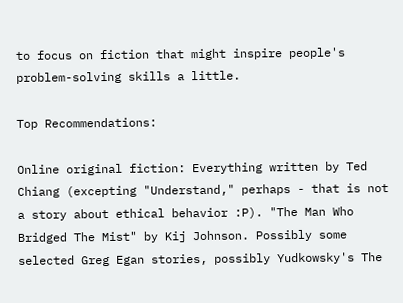to focus on fiction that might inspire people's problem-solving skills a little.

Top Recommendations:

Online original fiction: Everything written by Ted Chiang (excepting "Understand," perhaps - that is not a story about ethical behavior :P). "The Man Who Bridged The Mist" by Kij Johnson. Possibly some selected Greg Egan stories, possibly Yudkowsky's The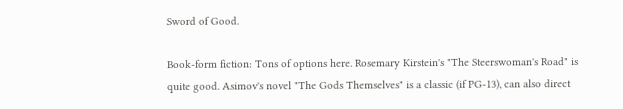Sword of Good.

Book-form fiction: Tons of options here. Rosemary Kirstein's "The Steerswoman's Road" is quite good. Asimov's novel "The Gods Themselves" is a classic (if PG-13), can also direct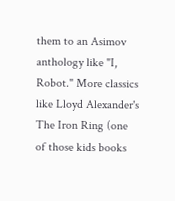them to an Asimov anthology like "I, Robot." More classics like Lloyd Alexander's The Iron Ring (one of those kids books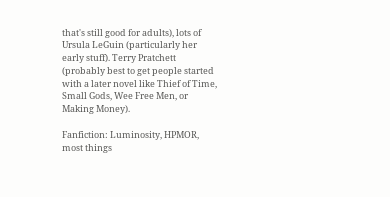that's still good for adults), lots of Ursula LeGuin (particularly her early stuff). Terry Pratchett (probably best to get people started with a later novel like Thief of Time, Small Gods, Wee Free Men, or Making Money).

Fanfiction: Luminosity, HPMOR, most things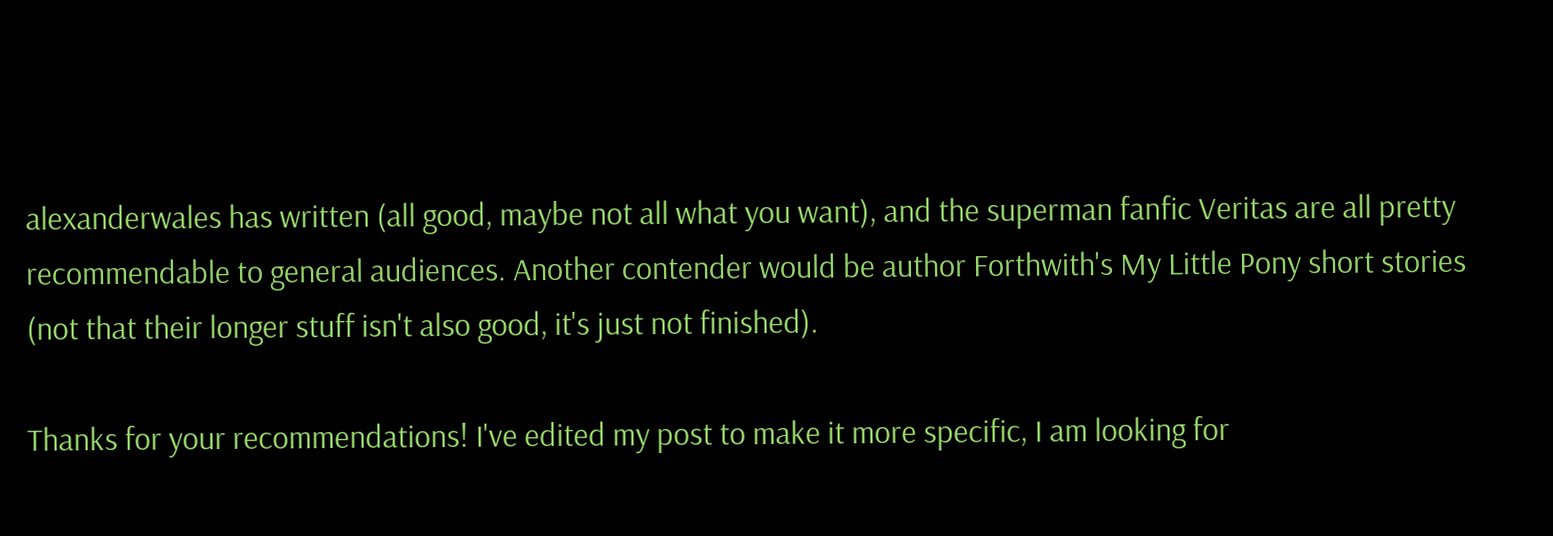alexanderwales has written (all good, maybe not all what you want), and the superman fanfic Veritas are all pretty recommendable to general audiences. Another contender would be author Forthwith's My Little Pony short stories (not that their longer stuff isn't also good, it's just not finished).

Thanks for your recommendations! I've edited my post to make it more specific, I am looking for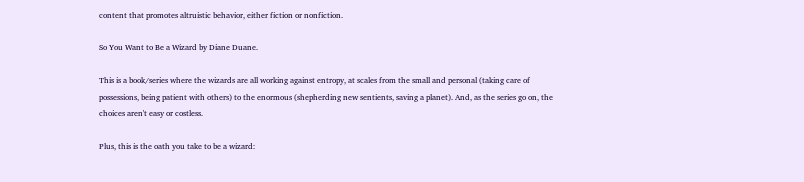content that promotes altruistic behavior, either fiction or nonfiction.

So You Want to Be a Wizard by Diane Duane.

This is a book/series where the wizards are all working against entropy, at scales from the small and personal (taking care of possessions, being patient with others) to the enormous (shepherding new sentients, saving a planet). And, as the series go on, the choices aren't easy or costless.

Plus, this is the oath you take to be a wizard: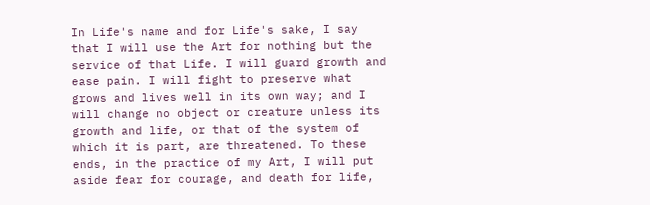In Life's name and for Life's sake, I say that I will use the Art for nothing but the service of that Life. I will guard growth and ease pain. I will fight to preserve what grows and lives well in its own way; and I will change no object or creature unless its growth and life, or that of the system of which it is part, are threatened. To these ends, in the practice of my Art, I will put aside fear for courage, and death for life,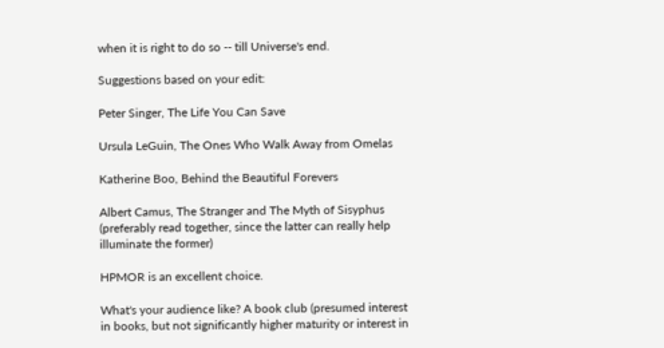when it is right to do so -- till Universe's end.

Suggestions based on your edit:

Peter Singer, The Life You Can Save

Ursula LeGuin, The Ones Who Walk Away from Omelas

Katherine Boo, Behind the Beautiful Forevers

Albert Camus, The Stranger and The Myth of Sisyphus (preferably read together, since the latter can really help illuminate the former)

HPMOR is an excellent choice.

What's your audience like? A book club (presumed interest in books, but not significantly higher maturity or interest in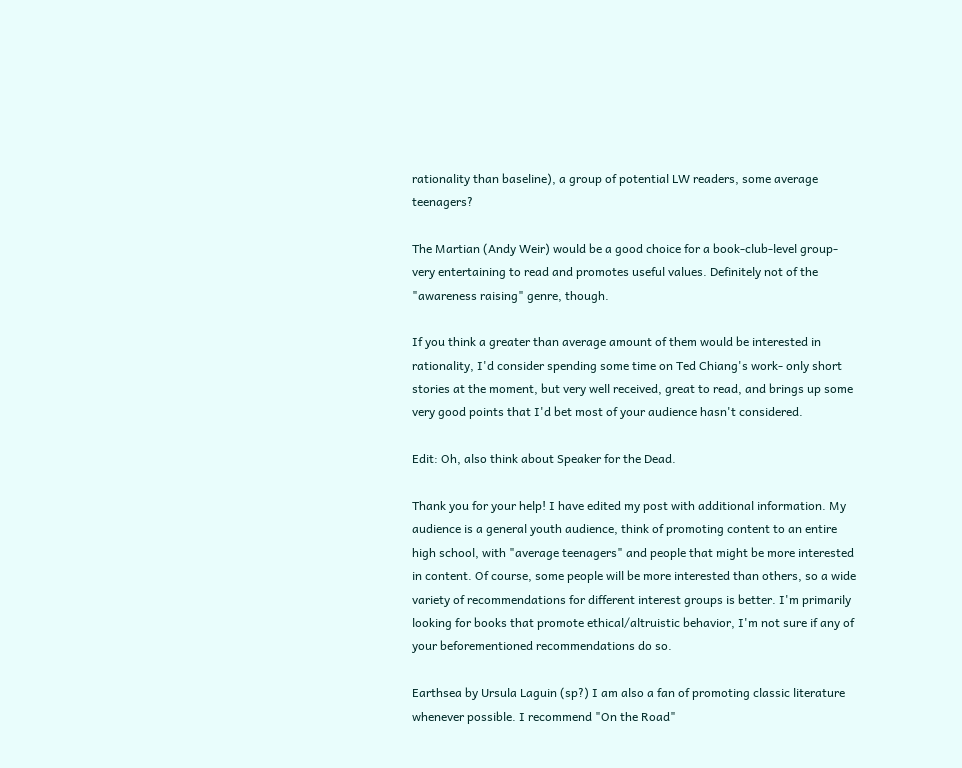rationality than baseline), a group of potential LW readers, some average teenagers?

The Martian (Andy Weir) would be a good choice for a book-club-level group- very entertaining to read and promotes useful values. Definitely not of the "awareness raising" genre, though.

If you think a greater than average amount of them would be interested in rationality, I'd consider spending some time on Ted Chiang's work- only short stories at the moment, but very well received, great to read, and brings up some very good points that I'd bet most of your audience hasn't considered.

Edit: Oh, also think about Speaker for the Dead.

Thank you for your help! I have edited my post with additional information. My audience is a general youth audience, think of promoting content to an entire high school, with "average teenagers" and people that might be more interested in content. Of course, some people will be more interested than others, so a wide variety of recommendations for different interest groups is better. I'm primarily looking for books that promote ethical/altruistic behavior, I'm not sure if any of your beforementioned recommendations do so.

Earthsea by Ursula Laguin (sp?) I am also a fan of promoting classic literature whenever possible. I recommend "On the Road"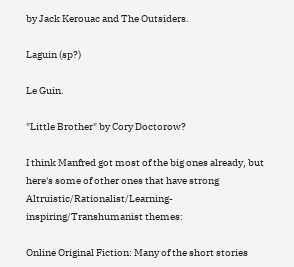by Jack Kerouac and The Outsiders.

Laguin (sp?)

Le Guin.

"Little Brother" by Cory Doctorow?

I think Manfred got most of the big ones already, but here's some of other ones that have strong Altruistic/Rationalist/Learning-inspiring/Transhumanist themes:

Online Original Fiction: Many of the short stories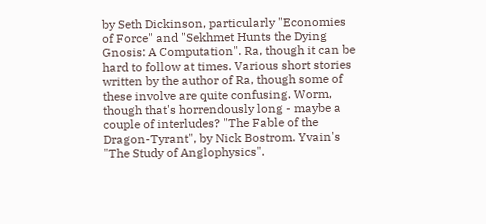by Seth Dickinson, particularly "Economies of Force" and "Sekhmet Hunts the Dying Gnosis: A Computation". Ra, though it can be hard to follow at times. Various short stories written by the author of Ra, though some of these involve are quite confusing. Worm, though that's horrendously long - maybe a couple of interludes? "The Fable of the Dragon-Tyrant", by Nick Bostrom. Yvain's "The Study of Anglophysics".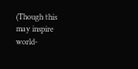(Though this may inspire world-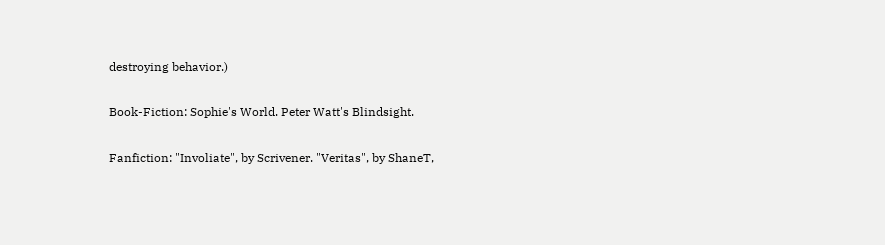destroying behavior.)

Book-Fiction: Sophie's World. Peter Watt's Blindsight.

Fanfiction: "Involiate", by Scrivener. "Veritas", by ShaneT,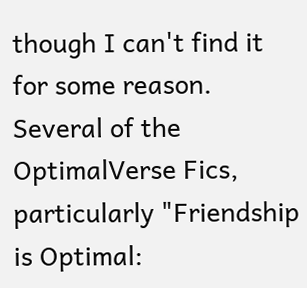though I can't find it for some reason. Several of the OptimalVerse Fics, particularly "Friendship is Optimal: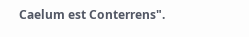Caelum est Conterrens".